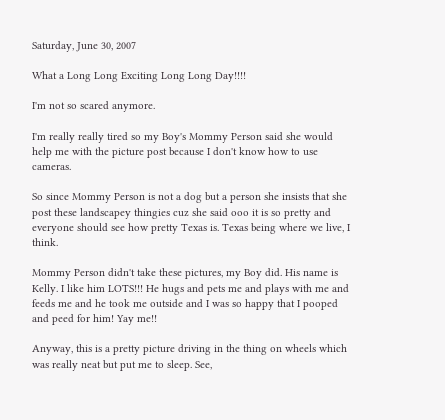Saturday, June 30, 2007

What a Long Long Exciting Long Long Day!!!!

I'm not so scared anymore.

I'm really really tired so my Boy's Mommy Person said she would help me with the picture post because I don't know how to use cameras.

So since Mommy Person is not a dog but a person she insists that she post these landscapey thingies cuz she said ooo it is so pretty and everyone should see how pretty Texas is. Texas being where we live, I think.

Mommy Person didn't take these pictures, my Boy did. His name is Kelly. I like him LOTS!!! He hugs and pets me and plays with me and feeds me and he took me outside and I was so happy that I pooped and peed for him! Yay me!!

Anyway, this is a pretty picture driving in the thing on wheels which was really neat but put me to sleep. See,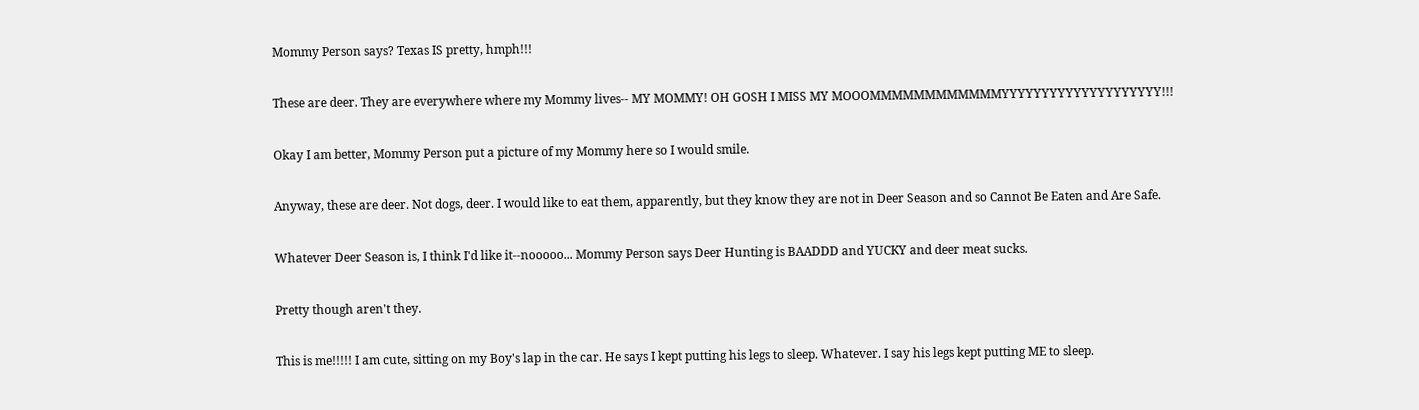Mommy Person says? Texas IS pretty, hmph!!!

These are deer. They are everywhere where my Mommy lives-- MY MOMMY! OH GOSH I MISS MY MOOOMMMMMMMMMMMMYYYYYYYYYYYYYYYYYYYY!!!

Okay I am better, Mommy Person put a picture of my Mommy here so I would smile.

Anyway, these are deer. Not dogs, deer. I would like to eat them, apparently, but they know they are not in Deer Season and so Cannot Be Eaten and Are Safe.

Whatever Deer Season is, I think I'd like it--nooooo... Mommy Person says Deer Hunting is BAADDD and YUCKY and deer meat sucks.

Pretty though aren't they.

This is me!!!!! I am cute, sitting on my Boy's lap in the car. He says I kept putting his legs to sleep. Whatever. I say his legs kept putting ME to sleep.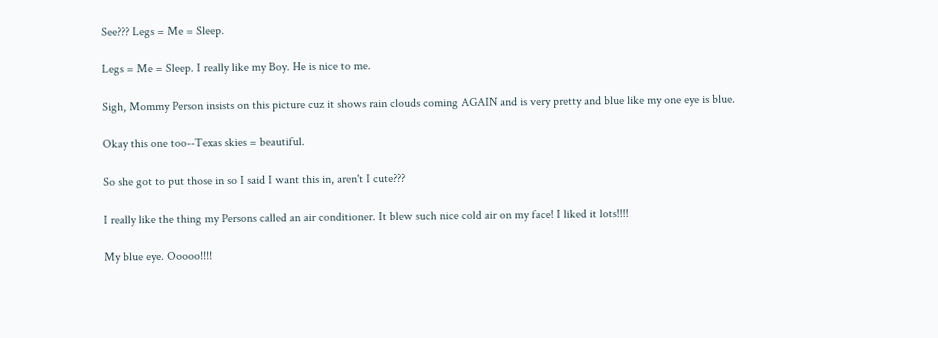See??? Legs = Me = Sleep.

Legs = Me = Sleep. I really like my Boy. He is nice to me.

Sigh, Mommy Person insists on this picture cuz it shows rain clouds coming AGAIN and is very pretty and blue like my one eye is blue.

Okay this one too--Texas skies = beautiful.

So she got to put those in so I said I want this in, aren't I cute???

I really like the thing my Persons called an air conditioner. It blew such nice cold air on my face! I liked it lots!!!!

My blue eye. Ooooo!!!!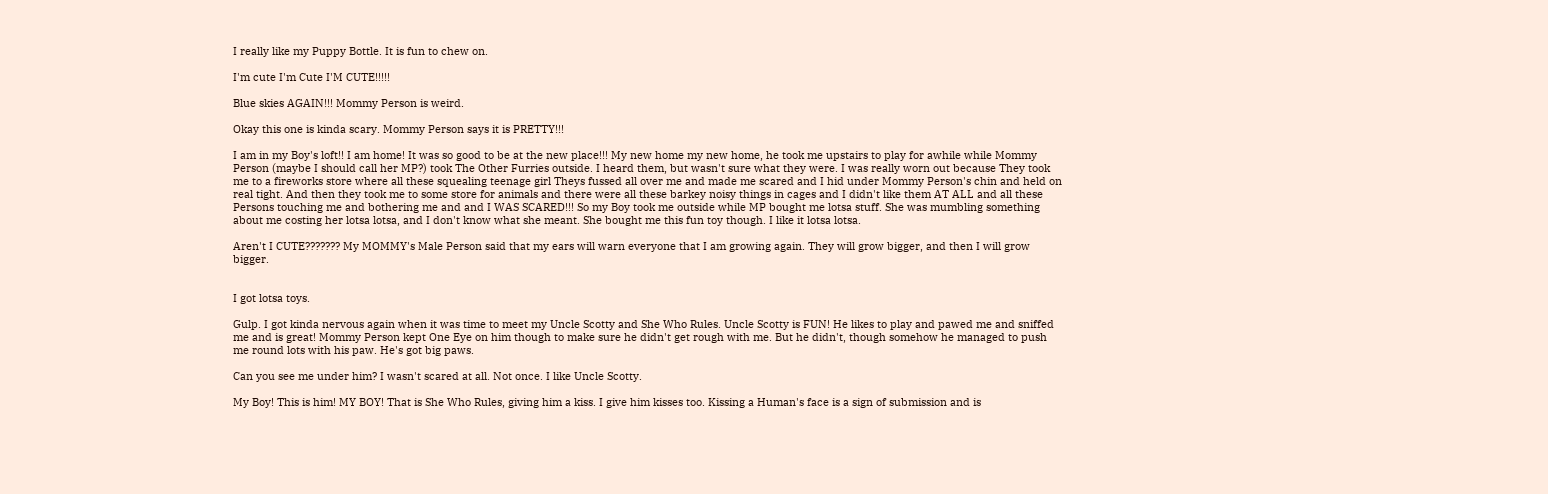I really like my Puppy Bottle. It is fun to chew on.

I'm cute I'm Cute I'M CUTE!!!!!

Blue skies AGAIN!!! Mommy Person is weird.

Okay this one is kinda scary. Mommy Person says it is PRETTY!!!

I am in my Boy's loft!! I am home! It was so good to be at the new place!!! My new home my new home, he took me upstairs to play for awhile while Mommy Person (maybe I should call her MP?) took The Other Furries outside. I heard them, but wasn't sure what they were. I was really worn out because They took me to a fireworks store where all these squealing teenage girl Theys fussed all over me and made me scared and I hid under Mommy Person's chin and held on real tight. And then they took me to some store for animals and there were all these barkey noisy things in cages and I didn't like them AT ALL and all these Persons touching me and bothering me and and I WAS SCARED!!! So my Boy took me outside while MP bought me lotsa stuff. She was mumbling something about me costing her lotsa lotsa, and I don't know what she meant. She bought me this fun toy though. I like it lotsa lotsa.

Aren't I CUTE??????? My MOMMY's Male Person said that my ears will warn everyone that I am growing again. They will grow bigger, and then I will grow bigger.


I got lotsa toys.

Gulp. I got kinda nervous again when it was time to meet my Uncle Scotty and She Who Rules. Uncle Scotty is FUN! He likes to play and pawed me and sniffed me and is great! Mommy Person kept One Eye on him though to make sure he didn't get rough with me. But he didn't, though somehow he managed to push me round lots with his paw. He's got big paws.

Can you see me under him? I wasn't scared at all. Not once. I like Uncle Scotty.

My Boy! This is him! MY BOY! That is She Who Rules, giving him a kiss. I give him kisses too. Kissing a Human's face is a sign of submission and is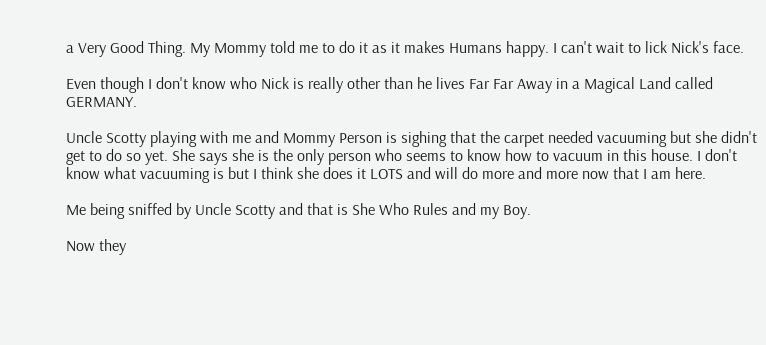a Very Good Thing. My Mommy told me to do it as it makes Humans happy. I can't wait to lick Nick's face.

Even though I don't know who Nick is really other than he lives Far Far Away in a Magical Land called GERMANY.

Uncle Scotty playing with me and Mommy Person is sighing that the carpet needed vacuuming but she didn't get to do so yet. She says she is the only person who seems to know how to vacuum in this house. I don't know what vacuuming is but I think she does it LOTS and will do more and more now that I am here.

Me being sniffed by Uncle Scotty and that is She Who Rules and my Boy.

Now they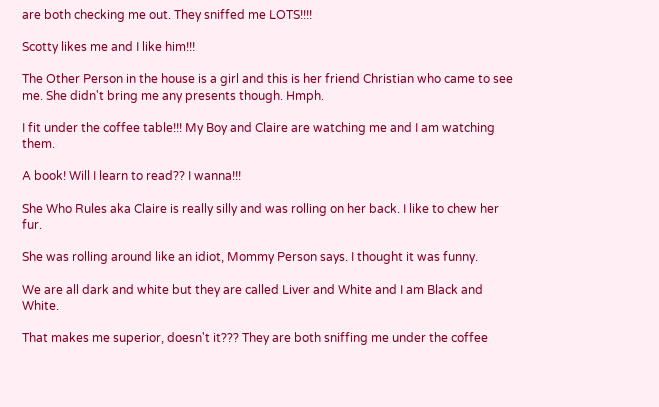are both checking me out. They sniffed me LOTS!!!!

Scotty likes me and I like him!!!

The Other Person in the house is a girl and this is her friend Christian who came to see me. She didn't bring me any presents though. Hmph.

I fit under the coffee table!!! My Boy and Claire are watching me and I am watching them.

A book! Will I learn to read?? I wanna!!!

She Who Rules aka Claire is really silly and was rolling on her back. I like to chew her fur.

She was rolling around like an idiot, Mommy Person says. I thought it was funny.

We are all dark and white but they are called Liver and White and I am Black and White.

That makes me superior, doesn't it??? They are both sniffing me under the coffee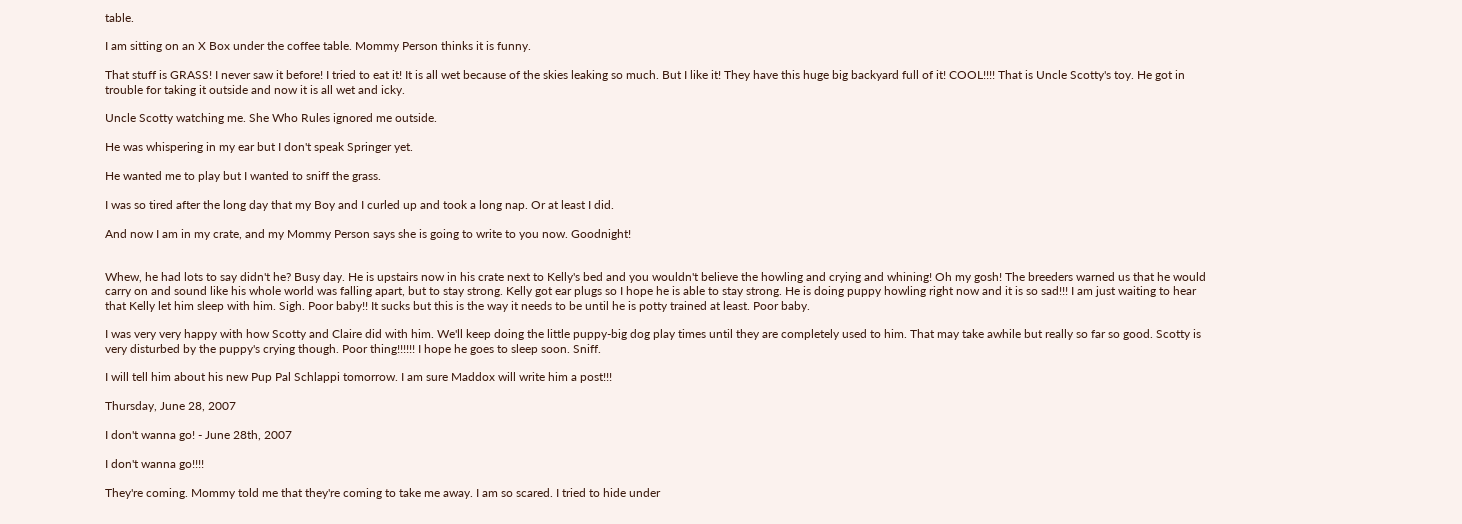table.

I am sitting on an X Box under the coffee table. Mommy Person thinks it is funny.

That stuff is GRASS! I never saw it before! I tried to eat it! It is all wet because of the skies leaking so much. But I like it! They have this huge big backyard full of it! COOL!!!! That is Uncle Scotty's toy. He got in trouble for taking it outside and now it is all wet and icky.

Uncle Scotty watching me. She Who Rules ignored me outside.

He was whispering in my ear but I don't speak Springer yet.

He wanted me to play but I wanted to sniff the grass.

I was so tired after the long day that my Boy and I curled up and took a long nap. Or at least I did.

And now I am in my crate, and my Mommy Person says she is going to write to you now. Goodnight!


Whew, he had lots to say didn't he? Busy day. He is upstairs now in his crate next to Kelly's bed and you wouldn't believe the howling and crying and whining! Oh my gosh! The breeders warned us that he would carry on and sound like his whole world was falling apart, but to stay strong. Kelly got ear plugs so I hope he is able to stay strong. He is doing puppy howling right now and it is so sad!!! I am just waiting to hear that Kelly let him sleep with him. Sigh. Poor baby!! It sucks but this is the way it needs to be until he is potty trained at least. Poor baby.

I was very very happy with how Scotty and Claire did with him. We'll keep doing the little puppy-big dog play times until they are completely used to him. That may take awhile but really so far so good. Scotty is very disturbed by the puppy's crying though. Poor thing!!!!!! I hope he goes to sleep soon. Sniff.

I will tell him about his new Pup Pal Schlappi tomorrow. I am sure Maddox will write him a post!!!

Thursday, June 28, 2007

I don't wanna go! - June 28th, 2007

I don't wanna go!!!!

They're coming. Mommy told me that they're coming to take me away. I am so scared. I tried to hide under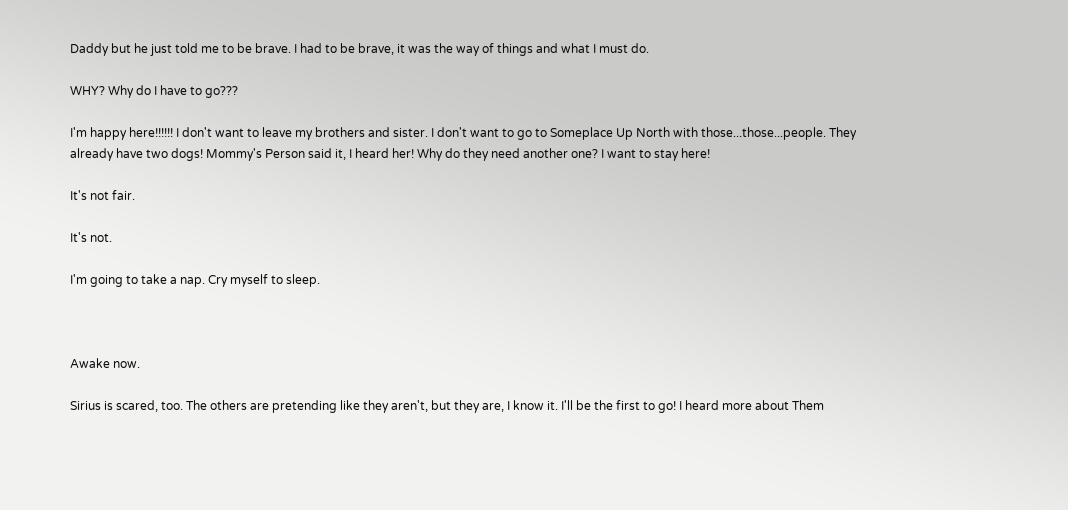Daddy but he just told me to be brave. I had to be brave, it was the way of things and what I must do.

WHY? Why do I have to go???

I'm happy here!!!!!! I don't want to leave my brothers and sister. I don't want to go to Someplace Up North with those...those...people. They already have two dogs! Mommy's Person said it, I heard her! Why do they need another one? I want to stay here!

It's not fair.

It's not.

I'm going to take a nap. Cry myself to sleep.



Awake now.

Sirius is scared, too. The others are pretending like they aren't, but they are, I know it. I'll be the first to go! I heard more about Them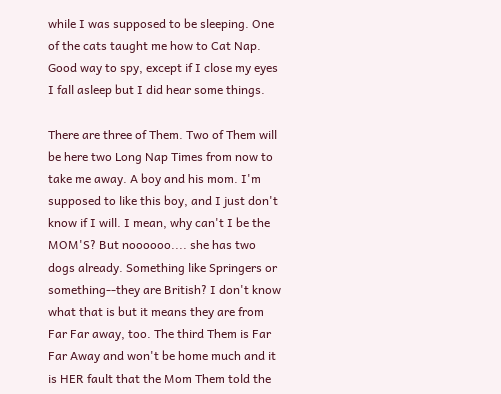while I was supposed to be sleeping. One of the cats taught me how to Cat Nap. Good way to spy, except if I close my eyes I fall asleep but I did hear some things.

There are three of Them. Two of Them will be here two Long Nap Times from now to take me away. A boy and his mom. I'm supposed to like this boy, and I just don't know if I will. I mean, why can't I be the MOM'S? But noooooo.... she has two dogs already. Something like Springers or something--they are British? I don't know what that is but it means they are from Far Far away, too. The third Them is Far Far Away and won't be home much and it is HER fault that the Mom Them told the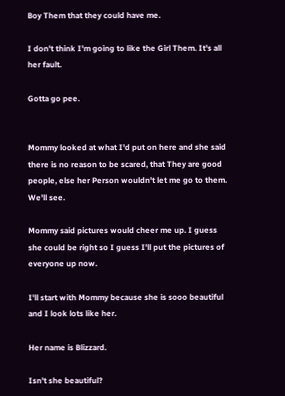Boy Them that they could have me.

I don't think I'm going to like the Girl Them. It's all her fault.

Gotta go pee.


Mommy looked at what I'd put on here and she said there is no reason to be scared, that They are good people, else her Person wouldn't let me go to them. We'll see.

Mommy said pictures would cheer me up. I guess she could be right so I guess I'll put the pictures of everyone up now.

I'll start with Mommy because she is sooo beautiful and I look lots like her.

Her name is Blizzard.

Isn't she beautiful?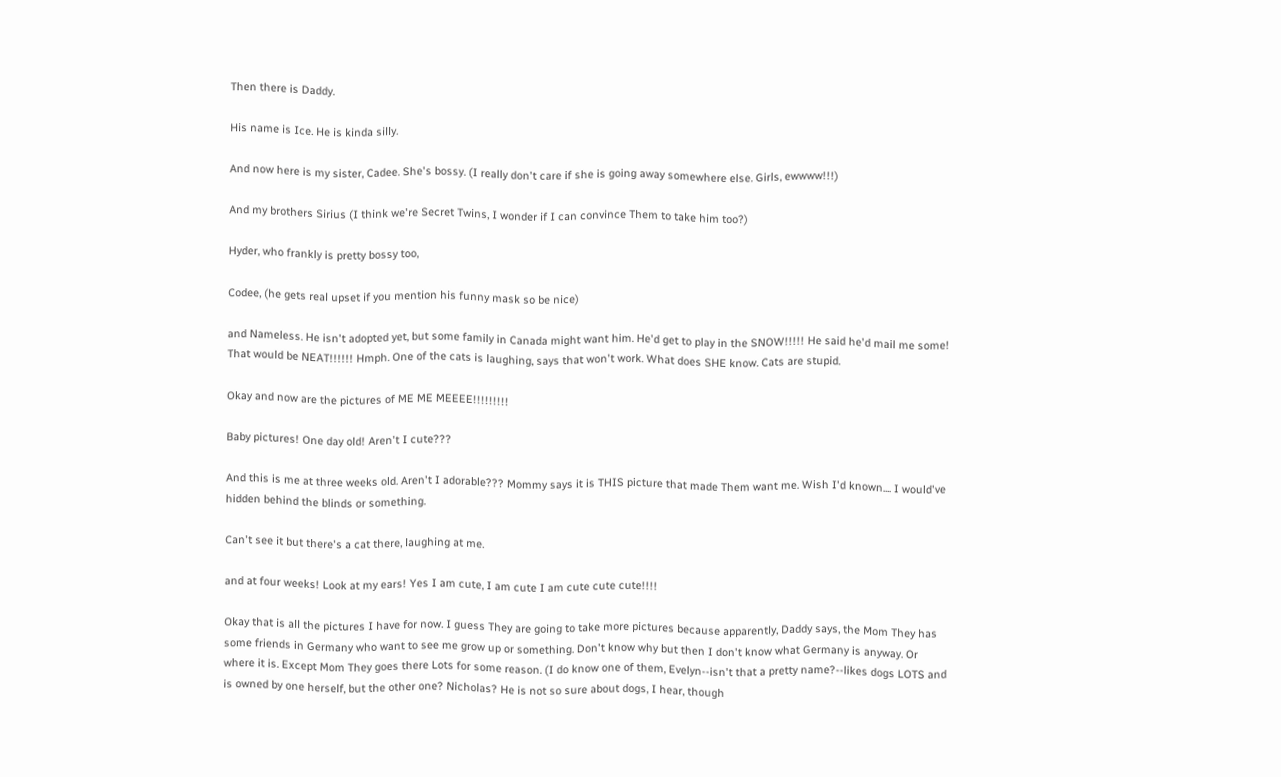Then there is Daddy.

His name is Ice. He is kinda silly.

And now here is my sister, Cadee. She's bossy. (I really don't care if she is going away somewhere else. Girls, ewwww!!!)

And my brothers Sirius (I think we're Secret Twins, I wonder if I can convince Them to take him too?)

Hyder, who frankly is pretty bossy too,

Codee, (he gets real upset if you mention his funny mask so be nice)

and Nameless. He isn't adopted yet, but some family in Canada might want him. He'd get to play in the SNOW!!!!! He said he'd mail me some! That would be NEAT!!!!!! Hmph. One of the cats is laughing, says that won't work. What does SHE know. Cats are stupid.

Okay and now are the pictures of ME ME MEEEE!!!!!!!!!

Baby pictures! One day old! Aren't I cute???

And this is me at three weeks old. Aren't I adorable??? Mommy says it is THIS picture that made Them want me. Wish I'd known.... I would've hidden behind the blinds or something.

Can't see it but there's a cat there, laughing at me.

and at four weeks! Look at my ears! Yes I am cute, I am cute I am cute cute cute!!!!

Okay that is all the pictures I have for now. I guess They are going to take more pictures because apparently, Daddy says, the Mom They has some friends in Germany who want to see me grow up or something. Don't know why but then I don't know what Germany is anyway. Or where it is. Except Mom They goes there Lots for some reason. (I do know one of them, Evelyn--isn't that a pretty name?--likes dogs LOTS and is owned by one herself, but the other one? Nicholas? He is not so sure about dogs, I hear, though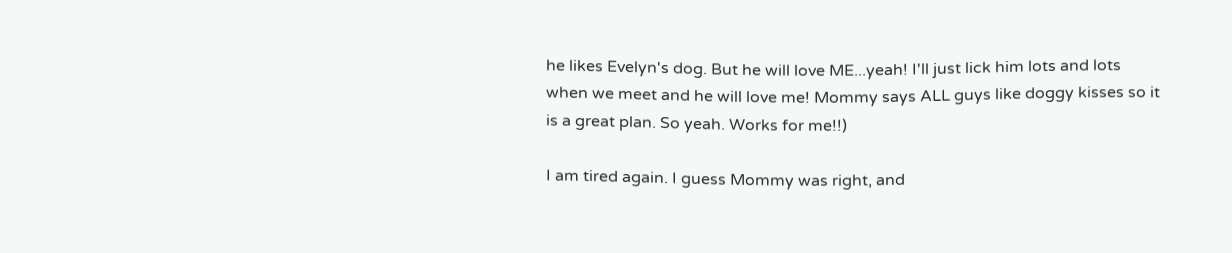he likes Evelyn's dog. But he will love ME...yeah! I'll just lick him lots and lots when we meet and he will love me! Mommy says ALL guys like doggy kisses so it is a great plan. So yeah. Works for me!!)

I am tired again. I guess Mommy was right, and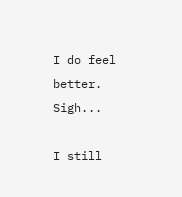I do feel better. Sigh...

I still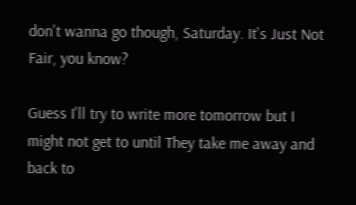don't wanna go though, Saturday. It's Just Not Fair, you know?

Guess I'll try to write more tomorrow but I might not get to until They take me away and back to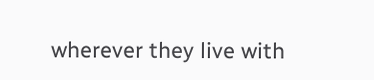wherever they live with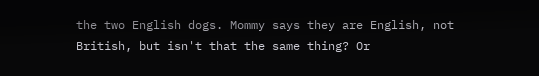the two English dogs. Mommy says they are English, not British, but isn't that the same thing? Or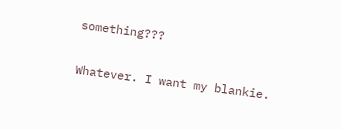something???

Whatever. I want my blankie.